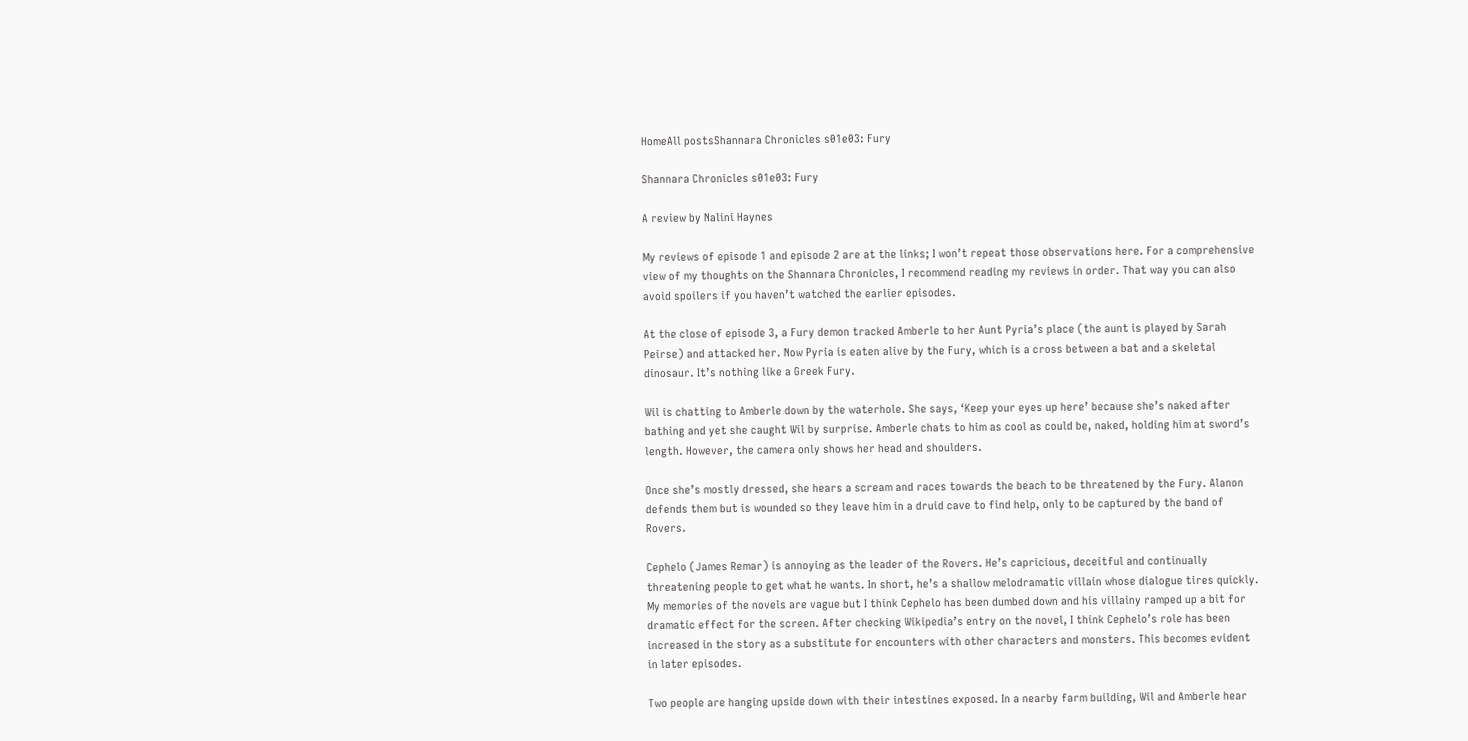HomeAll postsShannara Chronicles s01e03: Fury

Shannara Chronicles s01e03: Fury

A review by Nalini Haynes

My reviews of episode 1 and episode 2 are at the links; I won’t repeat those observations here. For a comprehensive view of my thoughts on the Shannara Chronicles, I recommend reading my reviews in order. That way you can also avoid spoilers if you haven’t watched the earlier episodes.

At the close of episode 3, a Fury demon tracked Amberle to her Aunt Pyria’s place (the aunt is played by Sarah Peirse) and attacked her. Now Pyria is eaten alive by the Fury, which is a cross between a bat and a skeletal dinosaur. It’s nothing like a Greek Fury.

Wil is chatting to Amberle down by the waterhole. She says, ‘Keep your eyes up here’ because she’s naked after bathing and yet she caught Wil by surprise. Amberle chats to him as cool as could be, naked, holding him at sword’s length. However, the camera only shows her head and shoulders.

Once she’s mostly dressed, she hears a scream and races towards the beach to be threatened by the Fury. Alanon defends them but is wounded so they leave him in a druid cave to find help, only to be captured by the band of Rovers.

Cephelo (James Remar) is annoying as the leader of the Rovers. He’s capricious, deceitful and continually threatening people to get what he wants. In short, he’s a shallow melodramatic villain whose dialogue tires quickly. My memories of the novels are vague but I think Cephelo has been dumbed down and his villainy ramped up a bit for dramatic effect for the screen. After checking Wikipedia’s entry on the novel, I think Cephelo’s role has been increased in the story as a substitute for encounters with other characters and monsters. This becomes evident in later episodes.

Two people are hanging upside down with their intestines exposed. In a nearby farm building, Wil and Amberle hear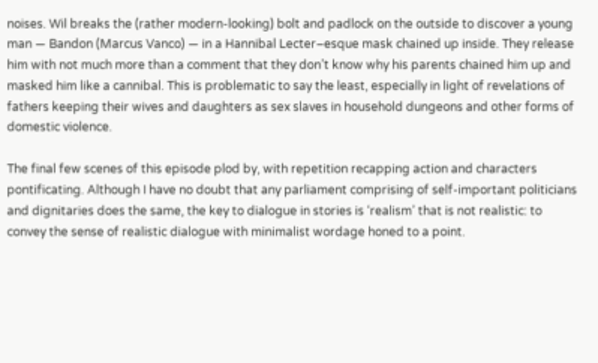noises. Wil breaks the (rather modern-looking) bolt and padlock on the outside to discover a young man — Bandon (Marcus Vanco) — in a Hannibal Lecter–esque mask chained up inside. They release him with not much more than a comment that they don’t know why his parents chained him up and masked him like a cannibal. This is problematic to say the least, especially in light of revelations of fathers keeping their wives and daughters as sex slaves in household dungeons and other forms of domestic violence.

The final few scenes of this episode plod by, with repetition recapping action and characters pontificating. Although I have no doubt that any parliament comprising of self-important politicians and dignitaries does the same, the key to dialogue in stories is ‘realism’ that is not realistic: to convey the sense of realistic dialogue with minimalist wordage honed to a point.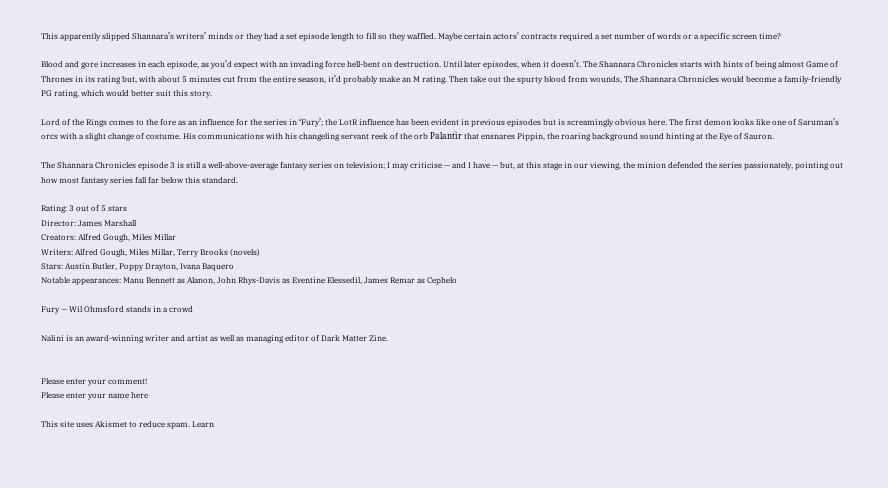This apparently slipped Shannara’s writers’ minds or they had a set episode length to fill so they waffled. Maybe certain actors’ contracts required a set number of words or a specific screen time?

Blood and gore increases in each episode, as you’d expect with an invading force hell-bent on destruction. Until later episodes, when it doesn’t. The Shannara Chronicles starts with hints of being almost Game of Thrones in its rating but, with about 5 minutes cut from the entire season, it’d probably make an M rating. Then take out the spurty blood from wounds, The Shannara Chronicles would become a family-friendly PG rating, which would better suit this story.

Lord of the Rings comes to the fore as an influence for the series in ‘Fury’; the LotR influence has been evident in previous episodes but is screamingly obvious here. The first demon looks like one of Saruman’s orcs with a slight change of costume. His communications with his changeling servant reek of the orb Palantìr that ensnares Pippin, the roaring background sound hinting at the Eye of Sauron.

The Shannara Chronicles episode 3 is still a well-above-average fantasy series on television; I may criticise — and I have — but, at this stage in our viewing, the minion defended the series passionately, pointing out how most fantasy series fall far below this standard.

Rating: 3 out of 5 stars
Director: James Marshall
Creators: Alfred Gough, Miles Millar
Writers: Alfred Gough, Miles Millar, Terry Brooks (novels)
Stars: Austin Butler, Poppy Drayton, Ivana Baquero
Notable appearances: Manu Bennett as Alanon, John Rhys-Davis as Eventine Elessedil, James Remar as Cephelo

Fury — Wil Ohmsford stands in a crowd

Nalini is an award-winning writer and artist as well as managing editor of Dark Matter Zine.


Please enter your comment!
Please enter your name here

This site uses Akismet to reduce spam. Learn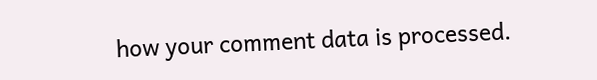how your comment data is processed.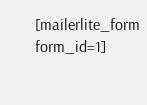[mailerlite_form form_id=1]